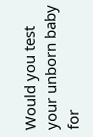Would you test your unborn baby for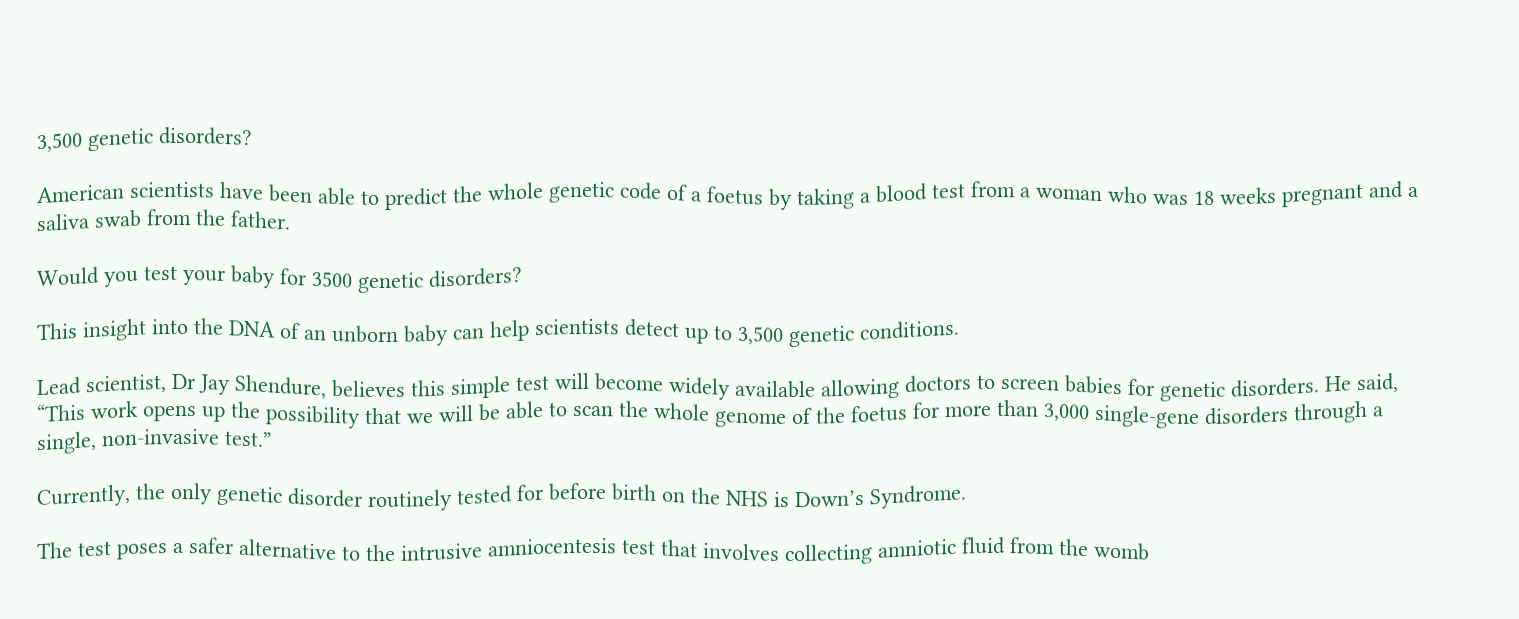3,500 genetic disorders?

American scientists have been able to predict the whole genetic code of a foetus by taking a blood test from a woman who was 18 weeks pregnant and a saliva swab from the father.

Would you test your baby for 3500 genetic disorders?

This insight into the DNA of an unborn baby can help scientists detect up to 3,500 genetic conditions.

Lead scientist, Dr Jay Shendure, believes this simple test will become widely available allowing doctors to screen babies for genetic disorders. He said, “This work opens up the possibility that we will be able to scan the whole genome of the foetus for more than 3,000 single-gene disorders through a single, non-invasive test.”

Currently, the only genetic disorder routinely tested for before birth on the NHS is Down’s Syndrome.

The test poses a safer alternative to the intrusive amniocentesis test that involves collecting amniotic fluid from the womb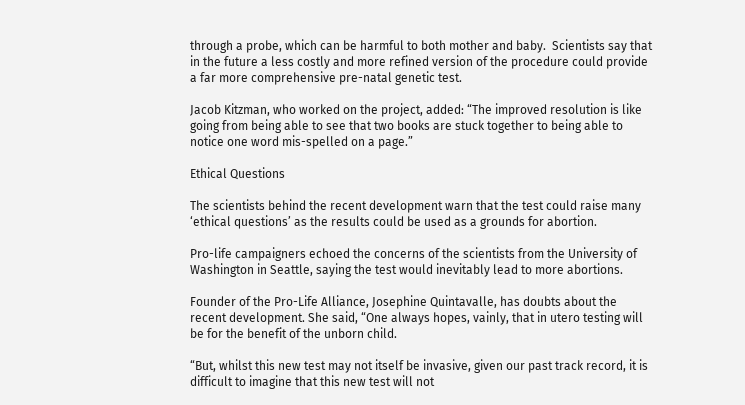through a probe, which can be harmful to both mother and baby.  Scientists say that in the future a less costly and more refined version of the procedure could provide a far more comprehensive pre-natal genetic test.

Jacob Kitzman, who worked on the project, added: “The improved resolution is like going from being able to see that two books are stuck together to being able to notice one word mis-spelled on a page.”

Ethical Questions

The scientists behind the recent development warn that the test could raise many ‘ethical questions’ as the results could be used as a grounds for abortion.

Pro-life campaigners echoed the concerns of the scientists from the University of Washington in Seattle, saying the test would inevitably lead to more abortions.

Founder of the Pro-Life Alliance, Josephine Quintavalle, has doubts about the recent development. She said, “One always hopes, vainly, that in utero testing will be for the benefit of the unborn child.

“But, whilst this new test may not itself be invasive, given our past track record, it is difficult to imagine that this new test will not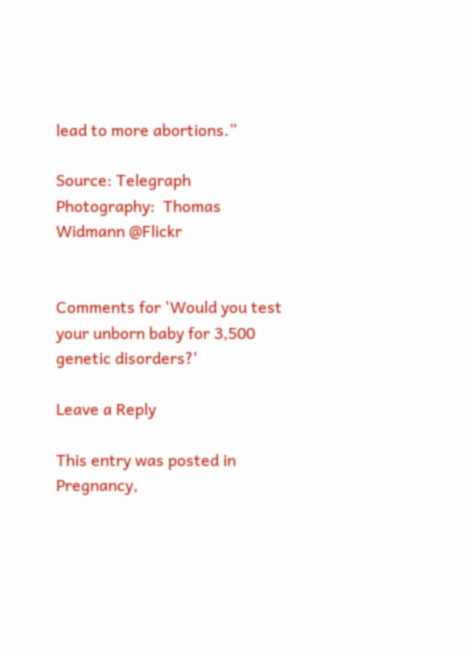lead to more abortions.”

Source: Telegraph
Photography:  Thomas Widmann @Flickr


Comments for 'Would you test your unborn baby for 3,500 genetic disorders?'

Leave a Reply

This entry was posted in Pregnancy,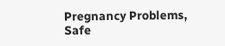Pregnancy Problems, Safe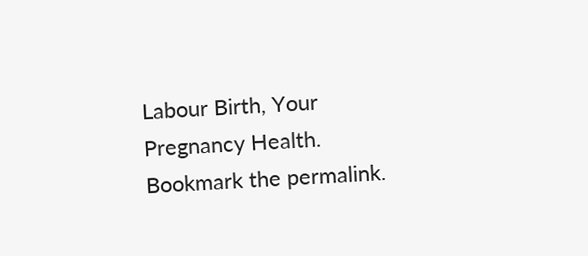Labour Birth, Your Pregnancy Health. Bookmark the permalink.